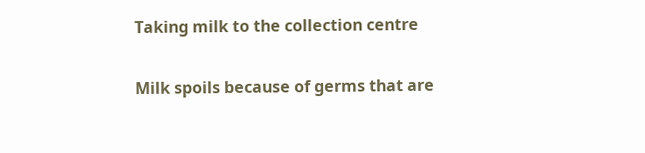Taking milk to the collection centre

Milk spoils because of germs that are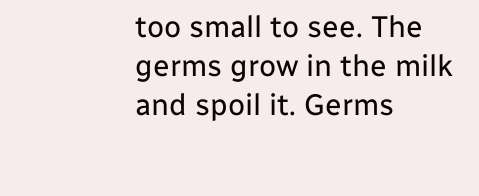too small to see. The germs grow in the milk and spoil it. Germs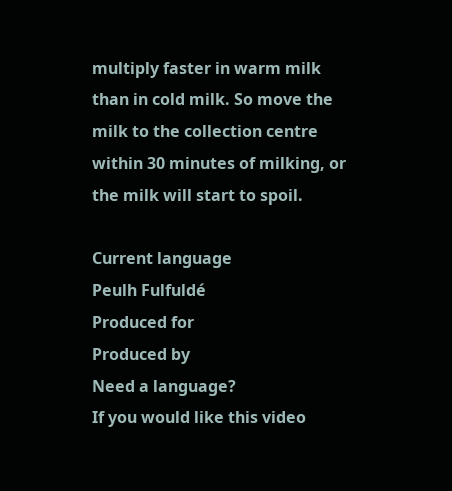multiply faster in warm milk than in cold milk. So move the milk to the collection centre within 30 minutes of milking, or the milk will start to spoil.

Current language
Peulh Fulfuldé
Produced for
Produced by
Need a language?
If you would like this video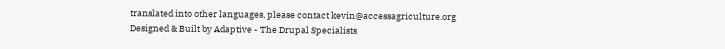translated into other languages, please contact kevin@accessagriculture.org
Designed & Built by Adaptive - The Drupal Specialists